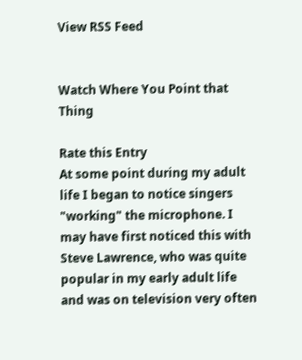View RSS Feed


Watch Where You Point that Thing

Rate this Entry
At some point during my adult life I began to notice singers "working" the microphone. I may have first noticed this with Steve Lawrence, who was quite popular in my early adult life and was on television very often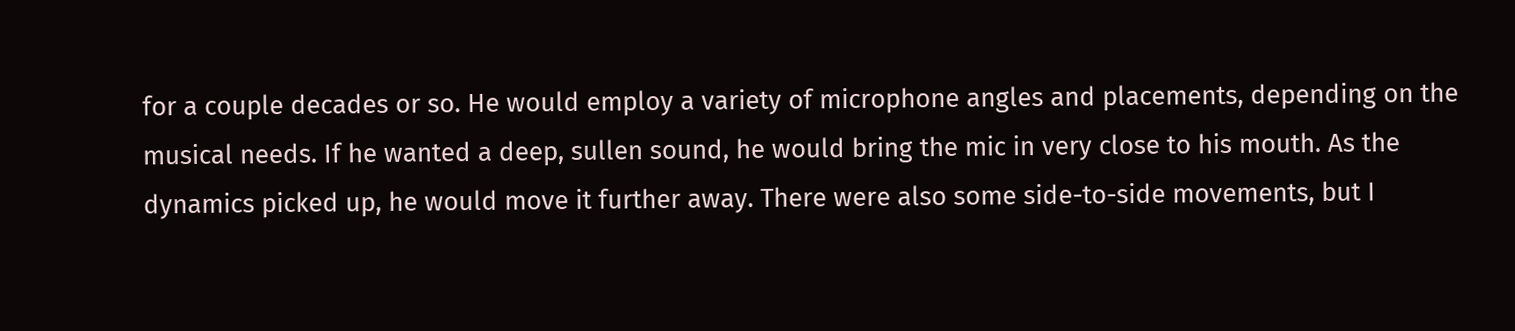for a couple decades or so. He would employ a variety of microphone angles and placements, depending on the musical needs. If he wanted a deep, sullen sound, he would bring the mic in very close to his mouth. As the dynamics picked up, he would move it further away. There were also some side-to-side movements, but I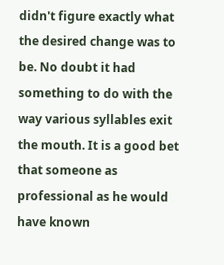didn't figure exactly what the desired change was to be. No doubt it had something to do with the way various syllables exit the mouth. It is a good bet that someone as professional as he would have known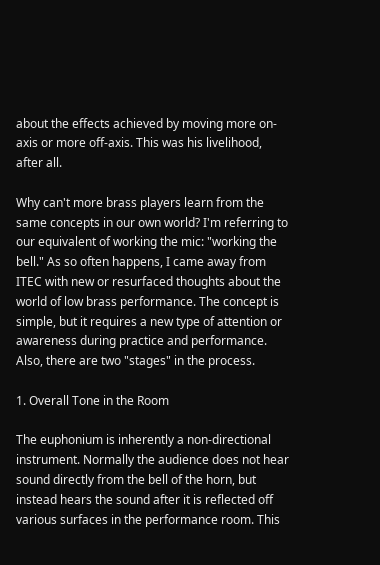about the effects achieved by moving more on-axis or more off-axis. This was his livelihood, after all.

Why can't more brass players learn from the same concepts in our own world? I'm referring to our equivalent of working the mic: "working the bell." As so often happens, I came away from ITEC with new or resurfaced thoughts about the world of low brass performance. The concept is simple, but it requires a new type of attention or awareness during practice and performance. Also, there are two "stages" in the process.

1. Overall Tone in the Room

The euphonium is inherently a non-directional instrument. Normally the audience does not hear sound directly from the bell of the horn, but instead hears the sound after it is reflected off various surfaces in the performance room. This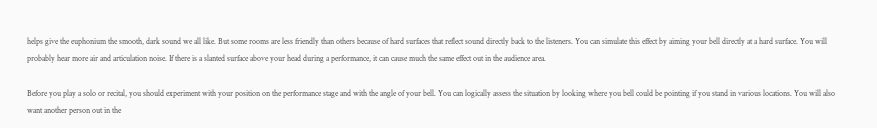helps give the euphonium the smooth, dark sound we all like. But some rooms are less friendly than others because of hard surfaces that reflect sound directly back to the listeners. You can simulate this effect by aiming your bell directly at a hard surface. You will probably hear more air and articulation noise. If there is a slanted surface above your head during a performance, it can cause much the same effect out in the audience area.

Before you play a solo or recital, you should experiment with your position on the performance stage and with the angle of your bell. You can logically assess the situation by looking where you bell could be pointing if you stand in various locations. You will also want another person out in the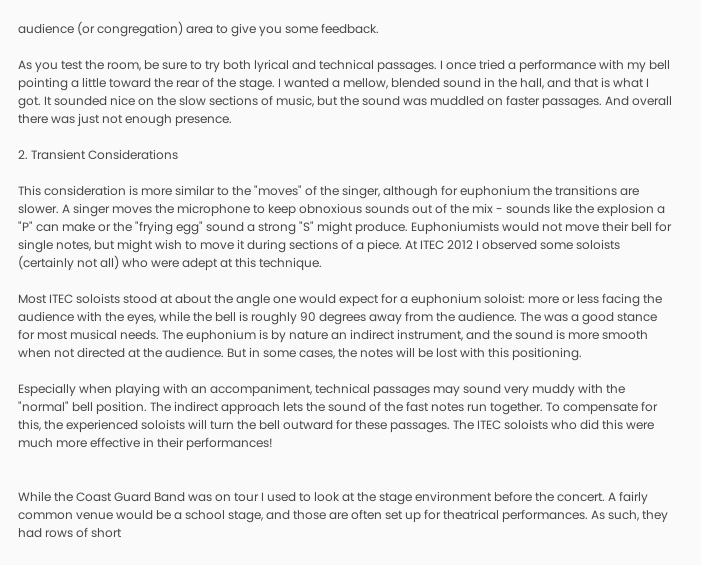audience (or congregation) area to give you some feedback.

As you test the room, be sure to try both lyrical and technical passages. I once tried a performance with my bell pointing a little toward the rear of the stage. I wanted a mellow, blended sound in the hall, and that is what I got. It sounded nice on the slow sections of music, but the sound was muddled on faster passages. And overall there was just not enough presence.

2. Transient Considerations

This consideration is more similar to the "moves" of the singer, although for euphonium the transitions are slower. A singer moves the microphone to keep obnoxious sounds out of the mix - sounds like the explosion a "P" can make or the "frying egg" sound a strong "S" might produce. Euphoniumists would not move their bell for single notes, but might wish to move it during sections of a piece. At ITEC 2012 I observed some soloists (certainly not all) who were adept at this technique.

Most ITEC soloists stood at about the angle one would expect for a euphonium soloist: more or less facing the audience with the eyes, while the bell is roughly 90 degrees away from the audience. The was a good stance for most musical needs. The euphonium is by nature an indirect instrument, and the sound is more smooth when not directed at the audience. But in some cases, the notes will be lost with this positioning.

Especially when playing with an accompaniment, technical passages may sound very muddy with the "normal" bell position. The indirect approach lets the sound of the fast notes run together. To compensate for this, the experienced soloists will turn the bell outward for these passages. The ITEC soloists who did this were much more effective in their performances!


While the Coast Guard Band was on tour I used to look at the stage environment before the concert. A fairly common venue would be a school stage, and those are often set up for theatrical performances. As such, they had rows of short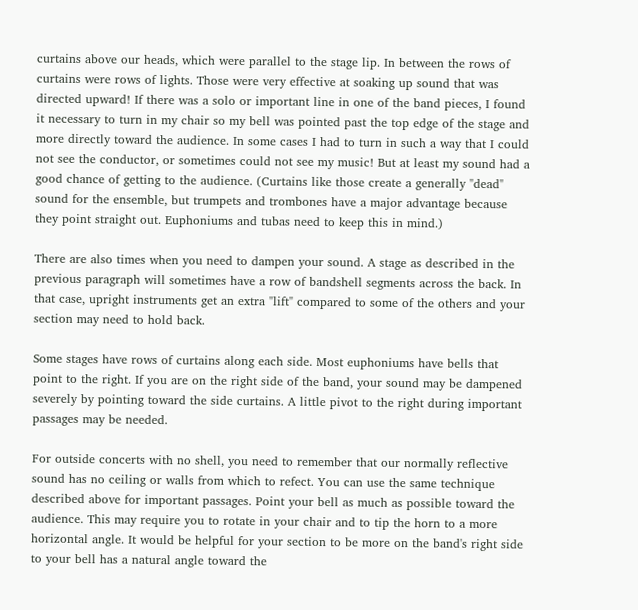curtains above our heads, which were parallel to the stage lip. In between the rows of curtains were rows of lights. Those were very effective at soaking up sound that was directed upward! If there was a solo or important line in one of the band pieces, I found it necessary to turn in my chair so my bell was pointed past the top edge of the stage and more directly toward the audience. In some cases I had to turn in such a way that I could not see the conductor, or sometimes could not see my music! But at least my sound had a good chance of getting to the audience. (Curtains like those create a generally "dead" sound for the ensemble, but trumpets and trombones have a major advantage because they point straight out. Euphoniums and tubas need to keep this in mind.)

There are also times when you need to dampen your sound. A stage as described in the previous paragraph will sometimes have a row of bandshell segments across the back. In that case, upright instruments get an extra "lift" compared to some of the others and your section may need to hold back.

Some stages have rows of curtains along each side. Most euphoniums have bells that point to the right. If you are on the right side of the band, your sound may be dampened severely by pointing toward the side curtains. A little pivot to the right during important passages may be needed.

For outside concerts with no shell, you need to remember that our normally reflective sound has no ceiling or walls from which to refect. You can use the same technique described above for important passages. Point your bell as much as possible toward the audience. This may require you to rotate in your chair and to tip the horn to a more horizontal angle. It would be helpful for your section to be more on the band's right side to your bell has a natural angle toward the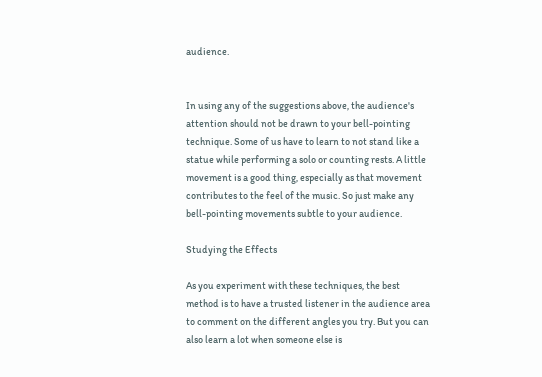audience.


In using any of the suggestions above, the audience's attention should not be drawn to your bell-pointing technique. Some of us have to learn to not stand like a statue while performing a solo or counting rests. A little movement is a good thing, especially as that movement contributes to the feel of the music. So just make any bell-pointing movements subtle to your audience.

Studying the Effects

As you experiment with these techniques, the best method is to have a trusted listener in the audience area to comment on the different angles you try. But you can also learn a lot when someone else is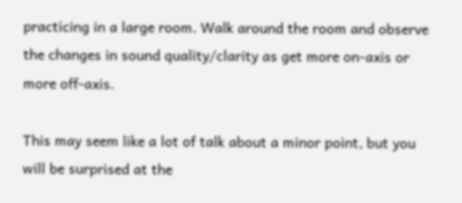practicing in a large room. Walk around the room and observe the changes in sound quality/clarity as get more on-axis or more off-axis.

This may seem like a lot of talk about a minor point, but you will be surprised at the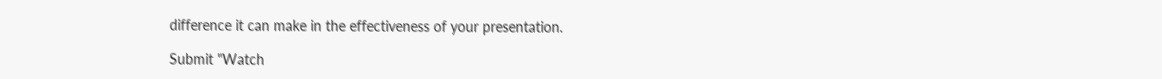difference it can make in the effectiveness of your presentation.

Submit "Watch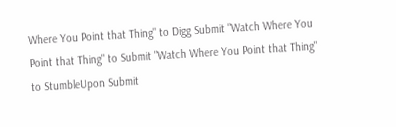Where You Point that Thing" to Digg Submit "Watch Where You Point that Thing" to Submit "Watch Where You Point that Thing" to StumbleUpon Submit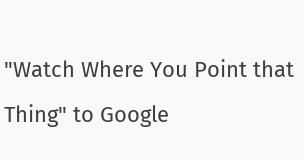"Watch Where You Point that Thing" to Google